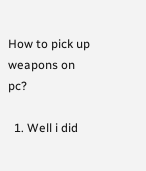How to pick up weapons on pc?

  1. Well i did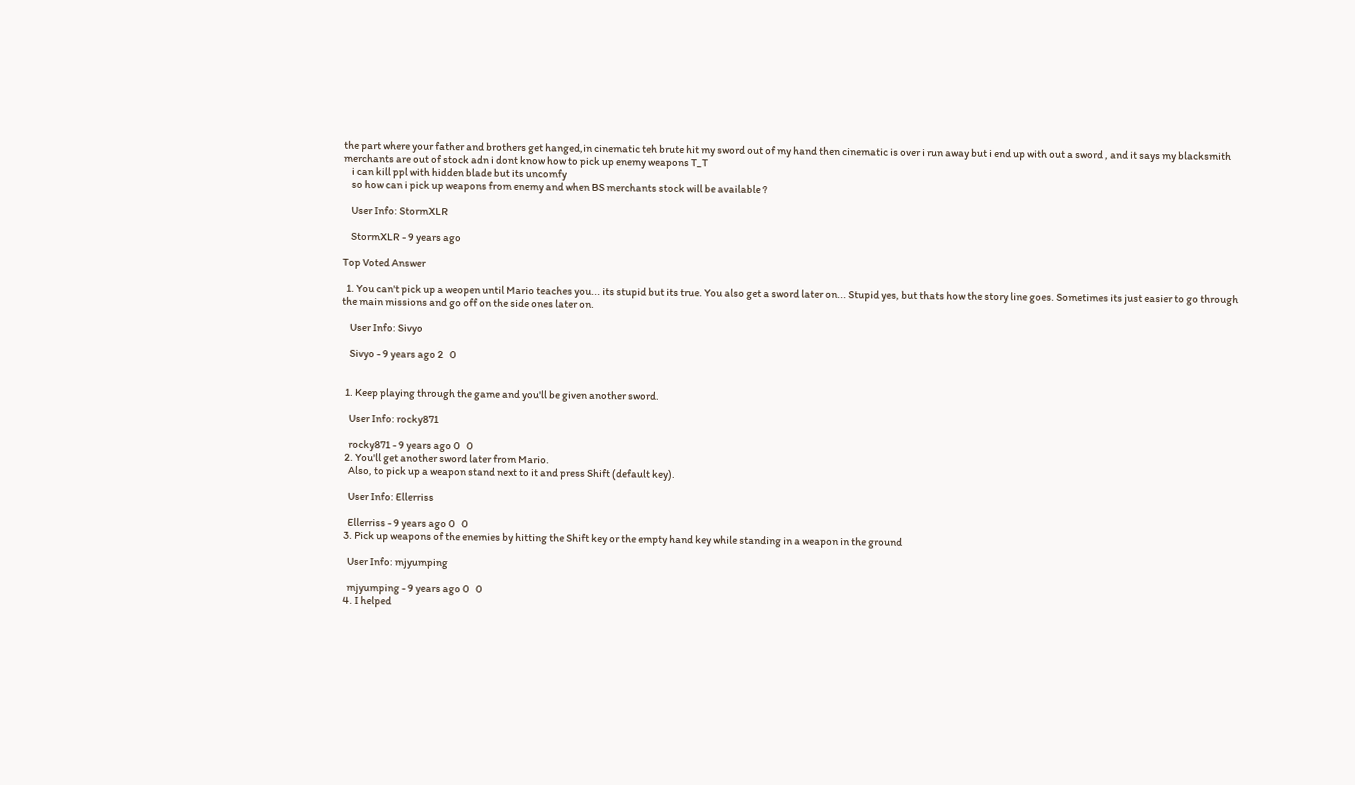the part where your father and brothers get hanged,in cinematic teh brute hit my sword out of my hand then cinematic is over i run away but i end up with out a sword , and it says my blacksmith merchants are out of stock adn i dont know how to pick up enemy weapons T_T
    i can kill ppl with hidden blade but its uncomfy
    so how can i pick up weapons from enemy and when BS merchants stock will be available ?

    User Info: StormXLR

    StormXLR - 9 years ago

Top Voted Answer

  1. You can't pick up a weopen until Mario teaches you... its stupid but its true. You also get a sword later on... Stupid yes, but thats how the story line goes. Sometimes its just easier to go through the main missions and go off on the side ones later on.

    User Info: Sivyo

    Sivyo - 9 years ago 2   0


  1. Keep playing through the game and you'll be given another sword.

    User Info: rocky871

    rocky871 - 9 years ago 0   0
  2. You'll get another sword later from Mario.
    Also, to pick up a weapon stand next to it and press Shift (default key).

    User Info: Ellerriss

    Ellerriss - 9 years ago 0   0
  3. Pick up weapons of the enemies by hitting the Shift key or the empty hand key while standing in a weapon in the ground

    User Info: mjyumping

    mjyumping - 9 years ago 0   0
  4. I helped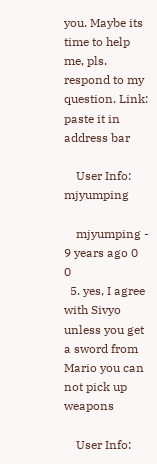you. Maybe its time to help me, pls. respond to my question. Link: paste it in address bar

    User Info: mjyumping

    mjyumping - 9 years ago 0   0
  5. yes, I agree with Sivyo unless you get a sword from Mario you can not pick up weapons

    User Info: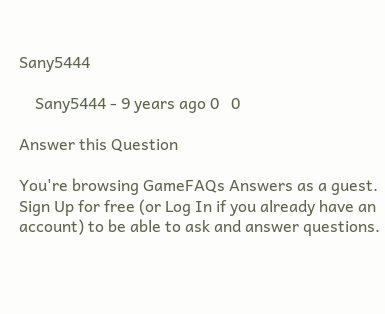Sany5444

    Sany5444 - 9 years ago 0   0

Answer this Question

You're browsing GameFAQs Answers as a guest. Sign Up for free (or Log In if you already have an account) to be able to ask and answer questions.